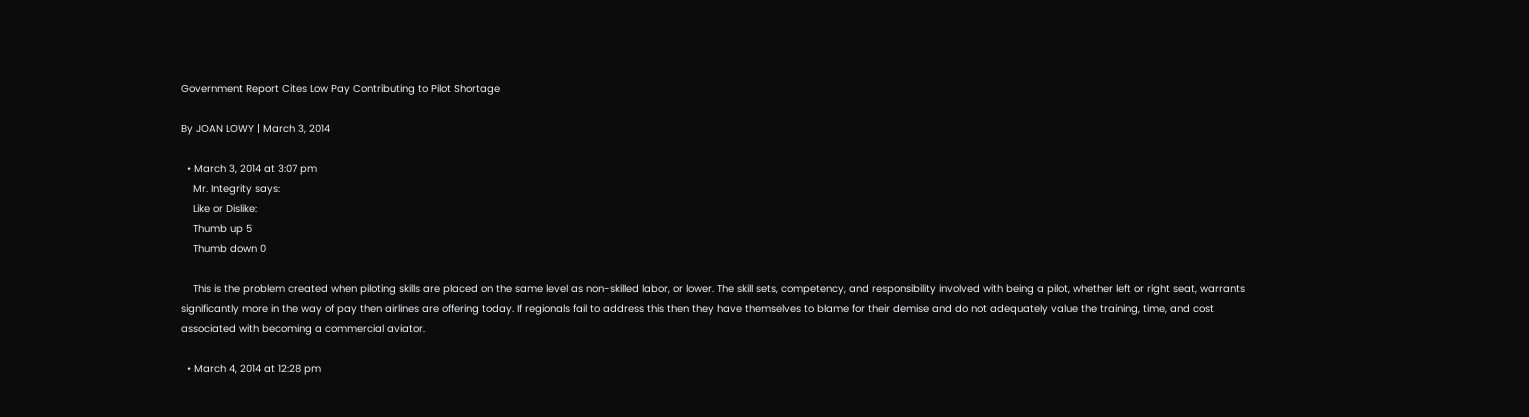Government Report Cites Low Pay Contributing to Pilot Shortage

By JOAN LOWY | March 3, 2014

  • March 3, 2014 at 3:07 pm
    Mr. Integrity says:
    Like or Dislike:
    Thumb up 5
    Thumb down 0

    This is the problem created when piloting skills are placed on the same level as non-skilled labor, or lower. The skill sets, competency, and responsibility involved with being a pilot, whether left or right seat, warrants significantly more in the way of pay then airlines are offering today. If regionals fail to address this then they have themselves to blame for their demise and do not adequately value the training, time, and cost associated with becoming a commercial aviator.

  • March 4, 2014 at 12:28 pm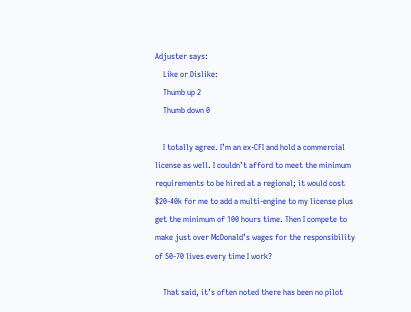Adjuster says:
    Like or Dislike:
    Thumb up 2
    Thumb down 0

    I totally agree. I’m an ex-CFI and hold a commercial license as well. I couldn’t afford to meet the minimum requirements to be hired at a regional; it would cost $20-40k for me to add a multi-engine to my license plus get the minimum of 100 hours time. Then I compete to make just over McDonald’s wages for the responsibility of 50-70 lives every time I work?

    That said, it’s often noted there has been no pilot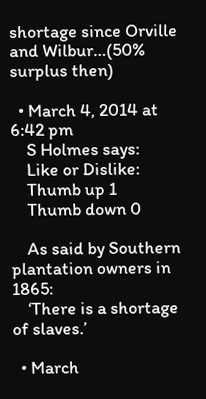shortage since Orville and Wilbur…(50% surplus then)

  • March 4, 2014 at 6:42 pm
    S Holmes says:
    Like or Dislike:
    Thumb up 1
    Thumb down 0

    As said by Southern plantation owners in 1865:
    ‘There is a shortage of slaves.’

  • March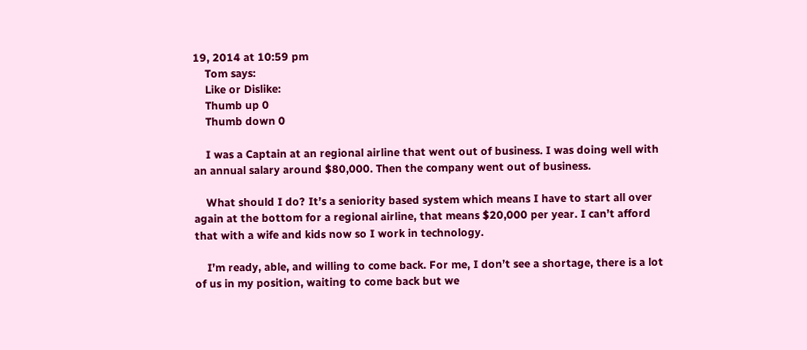19, 2014 at 10:59 pm
    Tom says:
    Like or Dislike:
    Thumb up 0
    Thumb down 0

    I was a Captain at an regional airline that went out of business. I was doing well with an annual salary around $80,000. Then the company went out of business.

    What should I do? It’s a seniority based system which means I have to start all over again at the bottom for a regional airline, that means $20,000 per year. I can’t afford that with a wife and kids now so I work in technology.

    I’m ready, able, and willing to come back. For me, I don’t see a shortage, there is a lot of us in my position, waiting to come back but we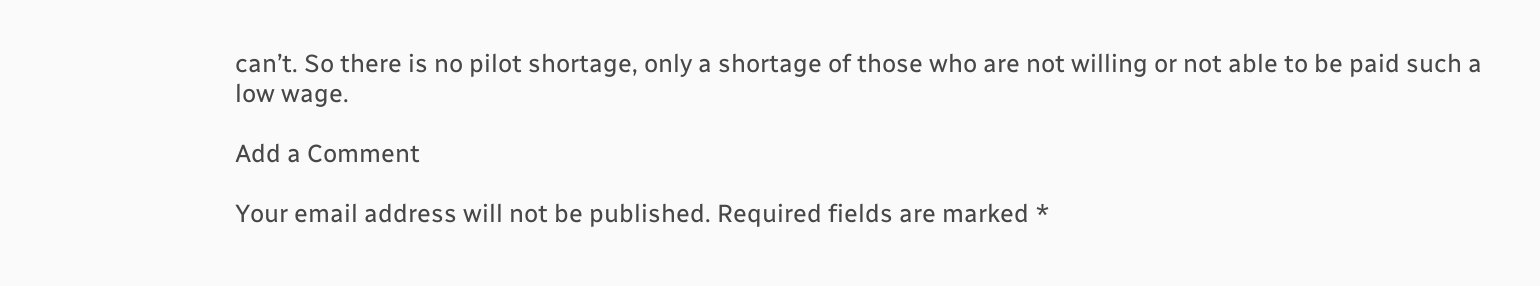can’t. So there is no pilot shortage, only a shortage of those who are not willing or not able to be paid such a low wage.

Add a Comment

Your email address will not be published. Required fields are marked *